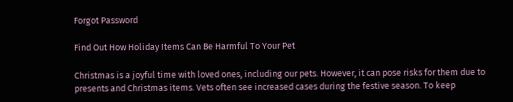Forgot Password

Find Out How Holiday Items Can Be Harmful To Your Pet

Christmas is a joyful time with loved ones, including our pets. However, it can pose risks for them due to presents and Christmas items. Vets often see increased cases during the festive season. To keep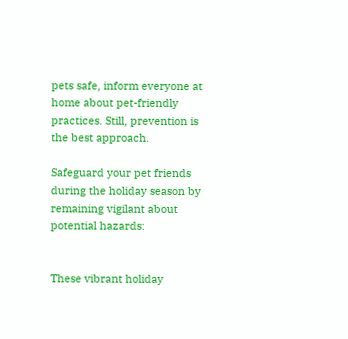pets safe, inform everyone at home about pet-friendly practices. Still, prevention is the best approach.

Safeguard your pet friends during the holiday season by remaining vigilant about potential hazards:


These vibrant holiday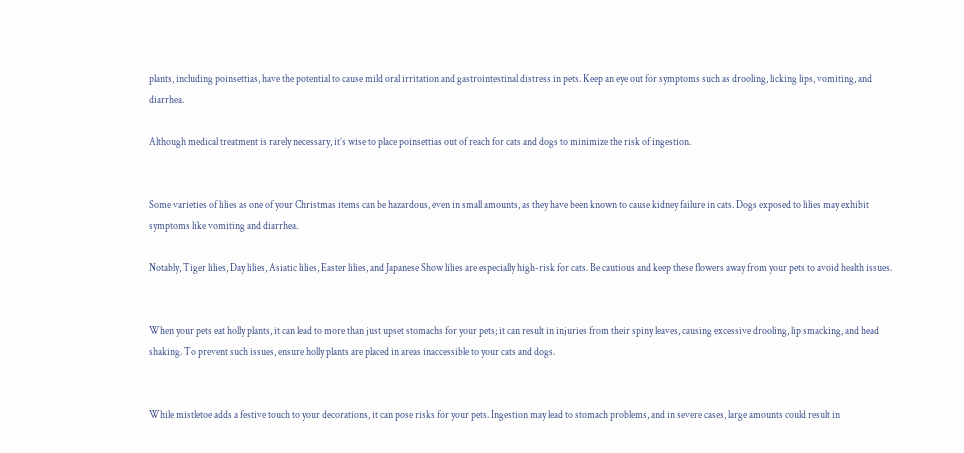plants, including poinsettias, have the potential to cause mild oral irritation and gastrointestinal distress in pets. Keep an eye out for symptoms such as drooling, licking lips, vomiting, and diarrhea.

Although medical treatment is rarely necessary, it’s wise to place poinsettias out of reach for cats and dogs to minimize the risk of ingestion.


Some varieties of lilies as one of your Christmas items can be hazardous, even in small amounts, as they have been known to cause kidney failure in cats. Dogs exposed to lilies may exhibit symptoms like vomiting and diarrhea.

Notably, Tiger lilies, Day lilies, Asiatic lilies, Easter lilies, and Japanese Show lilies are especially high-risk for cats. Be cautious and keep these flowers away from your pets to avoid health issues.


When your pets eat holly plants, it can lead to more than just upset stomachs for your pets; it can result in injuries from their spiny leaves, causing excessive drooling, lip smacking, and head shaking. To prevent such issues, ensure holly plants are placed in areas inaccessible to your cats and dogs.


While mistletoe adds a festive touch to your decorations, it can pose risks for your pets. Ingestion may lead to stomach problems, and in severe cases, large amounts could result in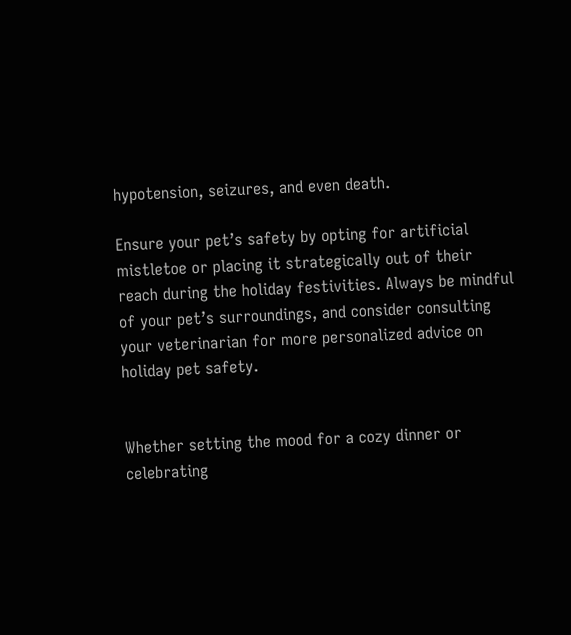hypotension, seizures, and even death.

Ensure your pet’s safety by opting for artificial mistletoe or placing it strategically out of their reach during the holiday festivities. Always be mindful of your pet’s surroundings, and consider consulting your veterinarian for more personalized advice on holiday pet safety.


Whether setting the mood for a cozy dinner or celebrating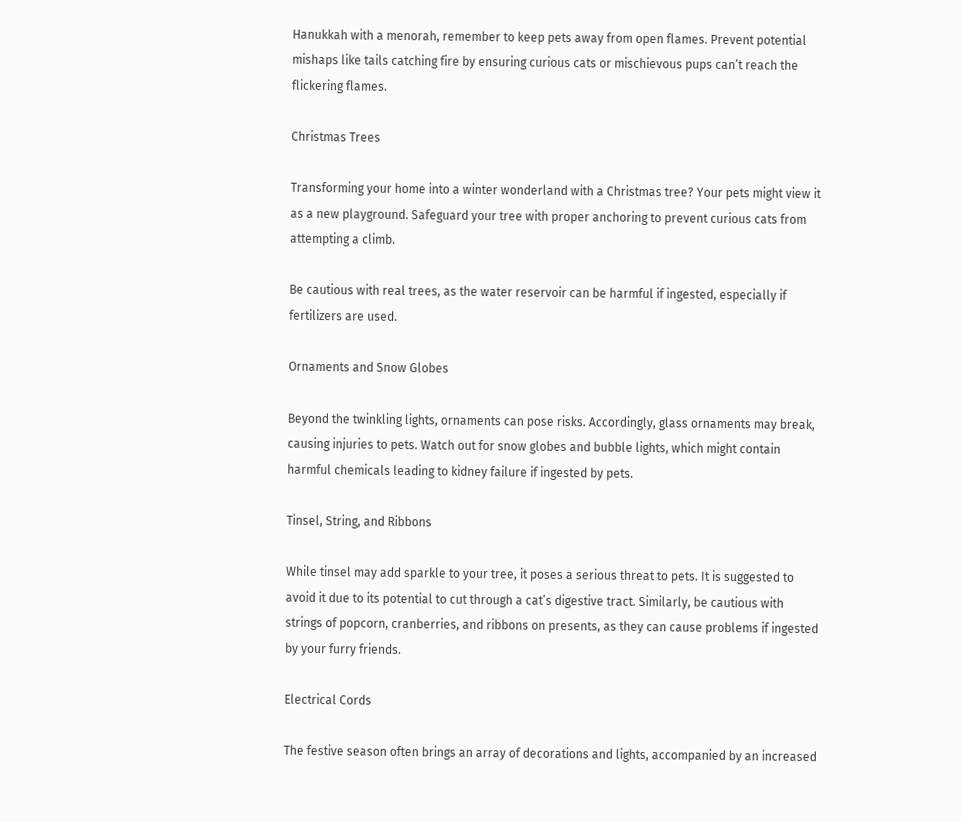Hanukkah with a menorah, remember to keep pets away from open flames. Prevent potential mishaps like tails catching fire by ensuring curious cats or mischievous pups can’t reach the flickering flames.

Christmas Trees

Transforming your home into a winter wonderland with a Christmas tree? Your pets might view it as a new playground. Safeguard your tree with proper anchoring to prevent curious cats from attempting a climb.

Be cautious with real trees, as the water reservoir can be harmful if ingested, especially if fertilizers are used.

Ornaments and Snow Globes

Beyond the twinkling lights, ornaments can pose risks. Accordingly, glass ornaments may break, causing injuries to pets. Watch out for snow globes and bubble lights, which might contain harmful chemicals leading to kidney failure if ingested by pets.

Tinsel, String, and Ribbons

While tinsel may add sparkle to your tree, it poses a serious threat to pets. It is suggested to avoid it due to its potential to cut through a cat’s digestive tract. Similarly, be cautious with strings of popcorn, cranberries, and ribbons on presents, as they can cause problems if ingested by your furry friends.

Electrical Cords

The festive season often brings an array of decorations and lights, accompanied by an increased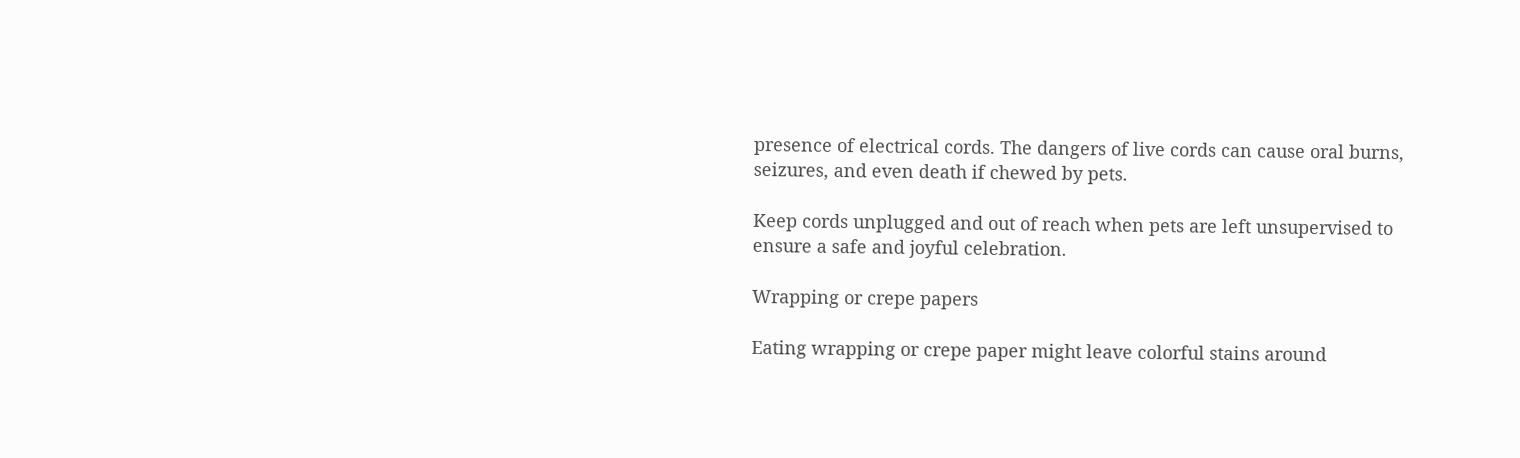presence of electrical cords. The dangers of live cords can cause oral burns, seizures, and even death if chewed by pets.

Keep cords unplugged and out of reach when pets are left unsupervised to ensure a safe and joyful celebration.

Wrapping or crepe papers

Eating wrapping or crepe paper might leave colorful stains around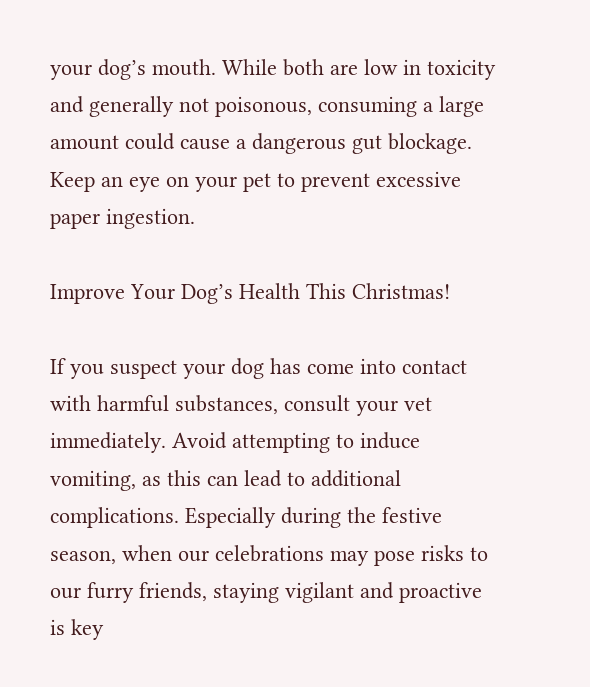your dog’s mouth. While both are low in toxicity and generally not poisonous, consuming a large amount could cause a dangerous gut blockage. Keep an eye on your pet to prevent excessive paper ingestion.

Improve Your Dog’s Health This Christmas!

If you suspect your dog has come into contact with harmful substances, consult your vet immediately. Avoid attempting to induce vomiting, as this can lead to additional complications. Especially during the festive season, when our celebrations may pose risks to our furry friends, staying vigilant and proactive is key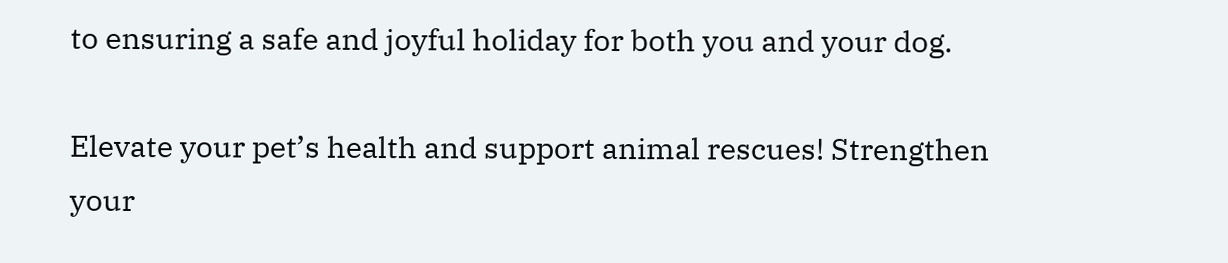to ensuring a safe and joyful holiday for both you and your dog.

Elevate your pet’s health and support animal rescues! Strengthen your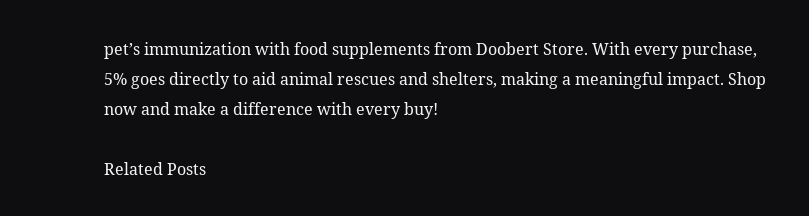pet’s immunization with food supplements from Doobert Store. With every purchase, 5% goes directly to aid animal rescues and shelters, making a meaningful impact. Shop now and make a difference with every buy!

Related Posts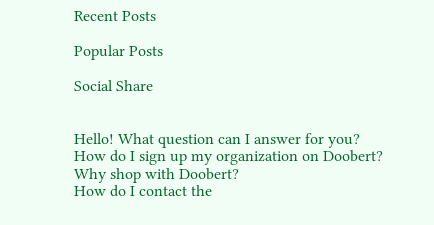Recent Posts

Popular Posts

Social Share


Hello! What question can I answer for you?
How do I sign up my organization on Doobert?
Why shop with Doobert?
How do I contact the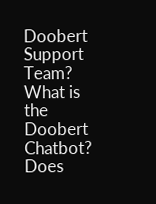Doobert Support Team?
What is the Doobert Chatbot?
Does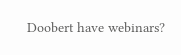Doobert have webinars?